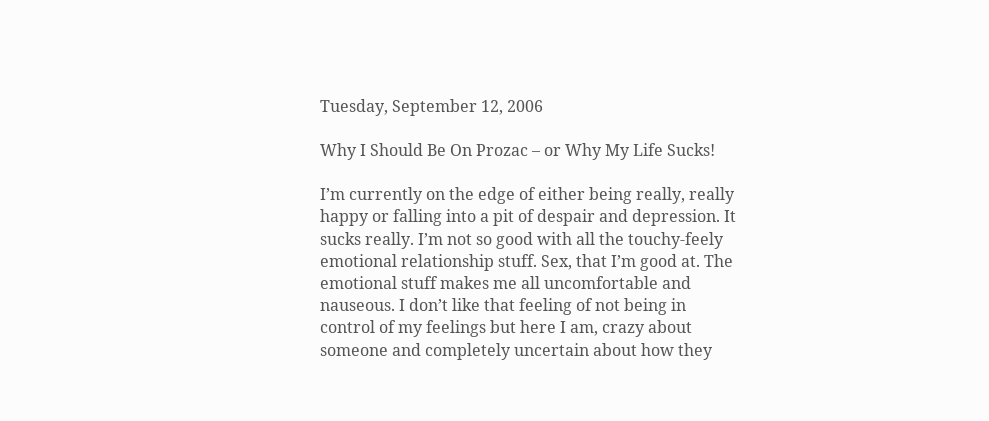Tuesday, September 12, 2006

Why I Should Be On Prozac – or Why My Life Sucks!

I’m currently on the edge of either being really, really happy or falling into a pit of despair and depression. It sucks really. I’m not so good with all the touchy-feely emotional relationship stuff. Sex, that I’m good at. The emotional stuff makes me all uncomfortable and nauseous. I don’t like that feeling of not being in control of my feelings but here I am, crazy about someone and completely uncertain about how they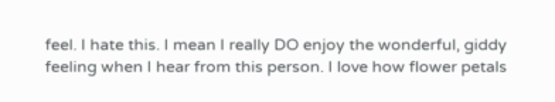feel. I hate this. I mean I really DO enjoy the wonderful, giddy feeling when I hear from this person. I love how flower petals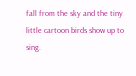fall from the sky and the tiny little cartoon birds show up to sing.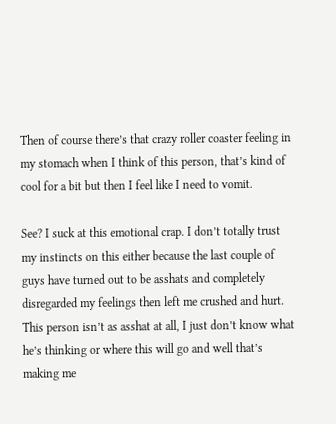Then of course there’s that crazy roller coaster feeling in my stomach when I think of this person, that’s kind of cool for a bit but then I feel like I need to vomit.

See? I suck at this emotional crap. I don’t totally trust my instincts on this either because the last couple of guys have turned out to be asshats and completely disregarded my feelings then left me crushed and hurt. This person isn’t as asshat at all, I just don’t know what he’s thinking or where this will go and well that’s making me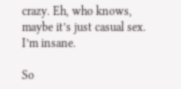crazy. Eh, who knows, maybe it’s just casual sex. I’m insane.

So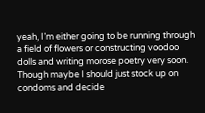yeah, I’m either going to be running through a field of flowers or constructing voodoo dolls and writing morose poetry very soon. Though maybe I should just stock up on condoms and decide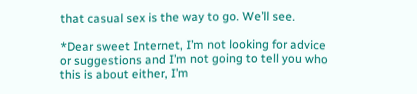that casual sex is the way to go. We’ll see.

*Dear sweet Internet, I’m not looking for advice or suggestions and I’m not going to tell you who this is about either, I’m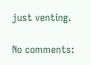just venting.

No comments: